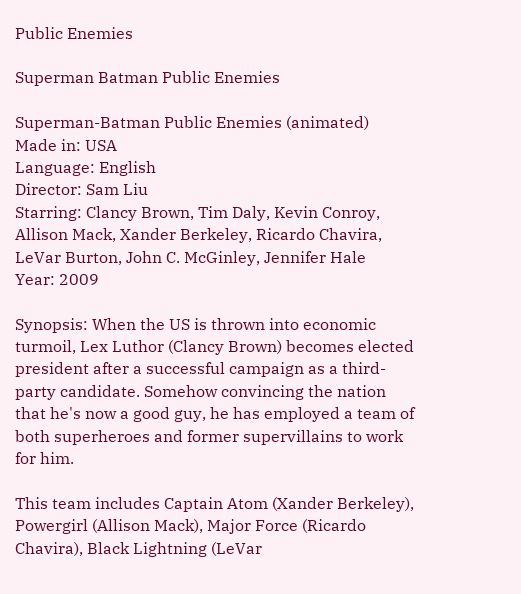Public Enemies

Superman Batman Public Enemies

Superman-Batman Public Enemies (animated)
Made in: USA
Language: English
Director: Sam Liu
Starring: Clancy Brown, Tim Daly, Kevin Conroy, Allison Mack, Xander Berkeley, Ricardo Chavira, LeVar Burton, John C. McGinley, Jennifer Hale
Year: 2009

Synopsis: When the US is thrown into economic turmoil, Lex Luthor (Clancy Brown) becomes elected president after a successful campaign as a third-party candidate. Somehow convincing the nation that he's now a good guy, he has employed a team of both superheroes and former supervillains to work for him.

This team includes Captain Atom (Xander Berkeley), Powergirl (Allison Mack), Major Force (Ricardo Chavira), Black Lightning (LeVar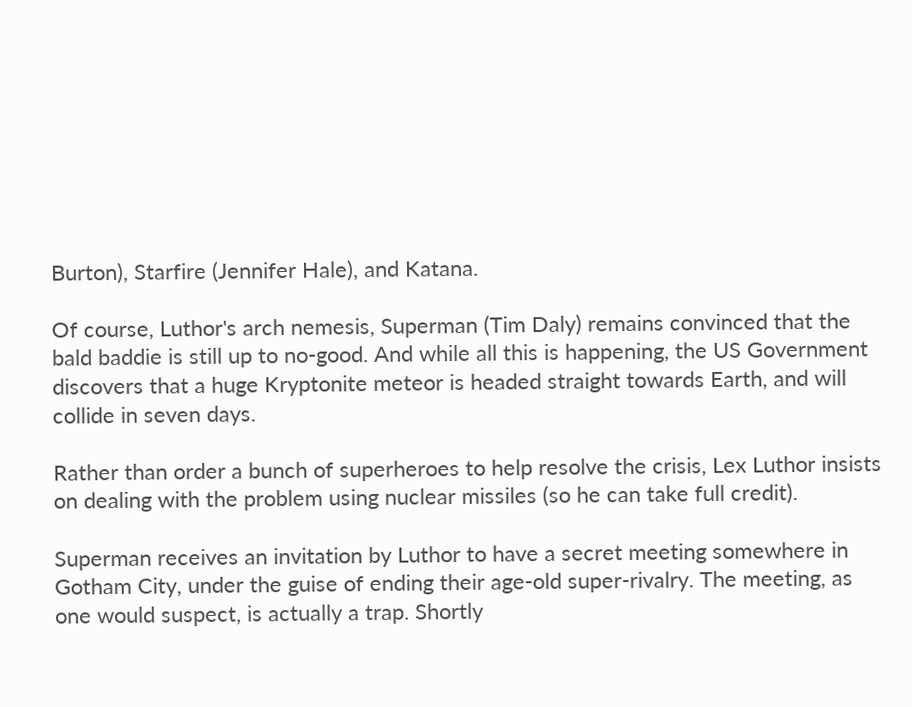Burton), Starfire (Jennifer Hale), and Katana.

Of course, Luthor's arch nemesis, Superman (Tim Daly) remains convinced that the bald baddie is still up to no-good. And while all this is happening, the US Government discovers that a huge Kryptonite meteor is headed straight towards Earth, and will collide in seven days.

Rather than order a bunch of superheroes to help resolve the crisis, Lex Luthor insists on dealing with the problem using nuclear missiles (so he can take full credit).

Superman receives an invitation by Luthor to have a secret meeting somewhere in Gotham City, under the guise of ending their age-old super-rivalry. The meeting, as one would suspect, is actually a trap. Shortly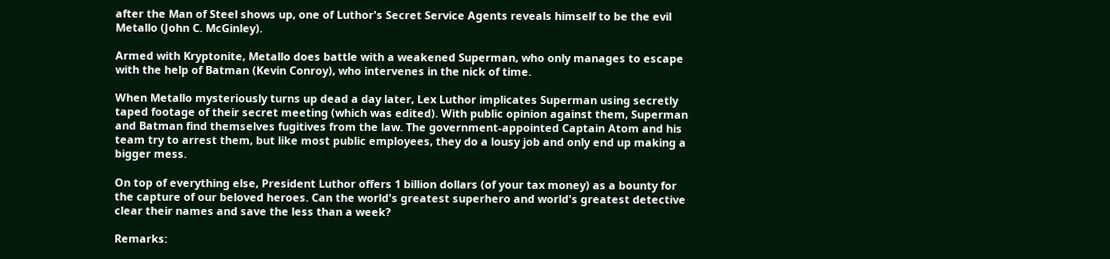after the Man of Steel shows up, one of Luthor's Secret Service Agents reveals himself to be the evil Metallo (John C. McGinley).

Armed with Kryptonite, Metallo does battle with a weakened Superman, who only manages to escape with the help of Batman (Kevin Conroy), who intervenes in the nick of time.

When Metallo mysteriously turns up dead a day later, Lex Luthor implicates Superman using secretly taped footage of their secret meeting (which was edited). With public opinion against them, Superman and Batman find themselves fugitives from the law. The government-appointed Captain Atom and his team try to arrest them, but like most public employees, they do a lousy job and only end up making a bigger mess.

On top of everything else, President Luthor offers 1 billion dollars (of your tax money) as a bounty for the capture of our beloved heroes. Can the world's greatest superhero and world's greatest detective clear their names and save the less than a week?

Remarks: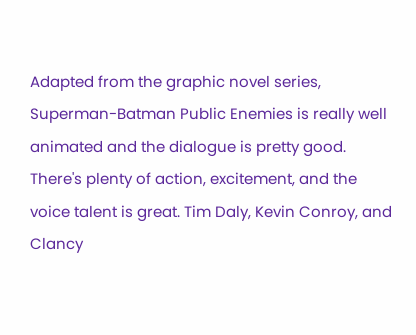Adapted from the graphic novel series, Superman-Batman Public Enemies is really well animated and the dialogue is pretty good. There's plenty of action, excitement, and the voice talent is great. Tim Daly, Kevin Conroy, and Clancy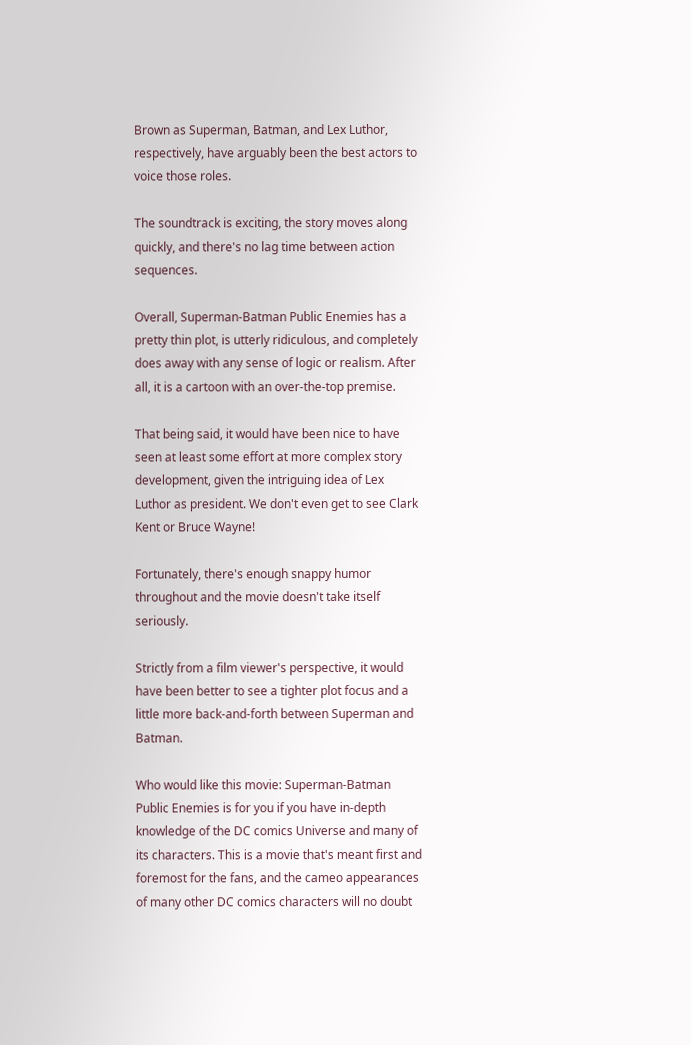Brown as Superman, Batman, and Lex Luthor, respectively, have arguably been the best actors to voice those roles.

The soundtrack is exciting, the story moves along quickly, and there's no lag time between action sequences.

Overall, Superman-Batman Public Enemies has a pretty thin plot, is utterly ridiculous, and completely does away with any sense of logic or realism. After all, it is a cartoon with an over-the-top premise.

That being said, it would have been nice to have seen at least some effort at more complex story development, given the intriguing idea of Lex Luthor as president. We don't even get to see Clark Kent or Bruce Wayne!

Fortunately, there's enough snappy humor throughout and the movie doesn't take itself seriously.

Strictly from a film viewer's perspective, it would have been better to see a tighter plot focus and a little more back-and-forth between Superman and Batman.

Who would like this movie: Superman-Batman Public Enemies is for you if you have in-depth knowledge of the DC comics Universe and many of its characters. This is a movie that's meant first and foremost for the fans, and the cameo appearances of many other DC comics characters will no doubt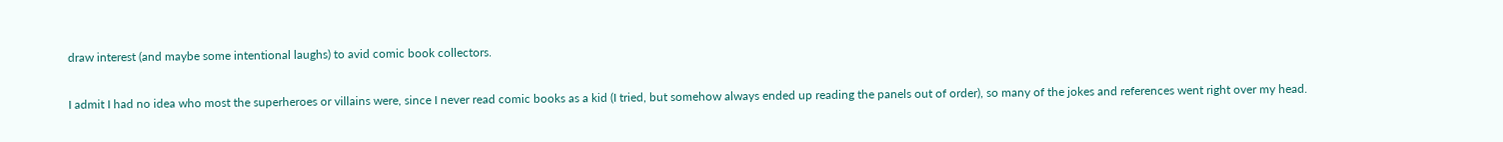draw interest (and maybe some intentional laughs) to avid comic book collectors.

I admit I had no idea who most the superheroes or villains were, since I never read comic books as a kid (I tried, but somehow always ended up reading the panels out of order), so many of the jokes and references went right over my head.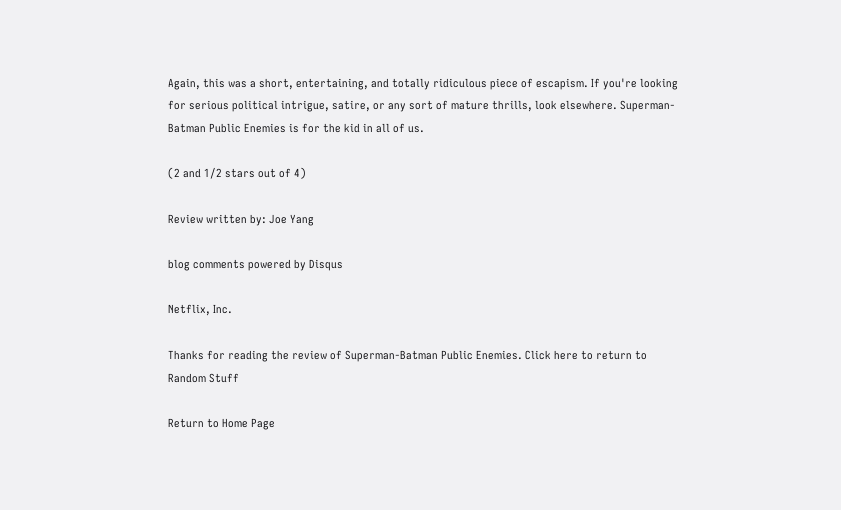Again, this was a short, entertaining, and totally ridiculous piece of escapism. If you're looking for serious political intrigue, satire, or any sort of mature thrills, look elsewhere. Superman-Batman Public Enemies is for the kid in all of us.

(2 and 1/2 stars out of 4)

Review written by: Joe Yang

blog comments powered by Disqus

Netflix, Inc.

Thanks for reading the review of Superman-Batman Public Enemies. Click here to return to Random Stuff

Return to Home Page